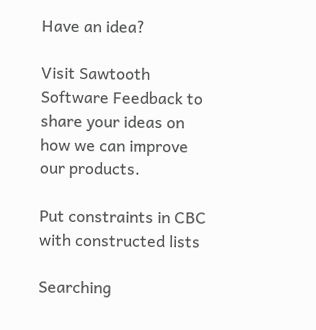Have an idea?

Visit Sawtooth Software Feedback to share your ideas on how we can improve our products.

Put constraints in CBC with constructed lists

Searching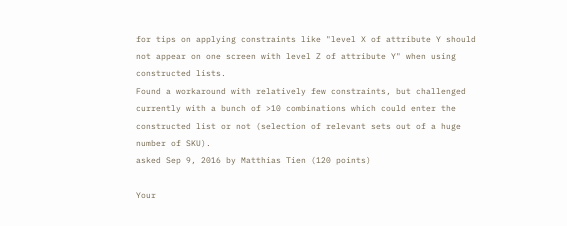for tips on applying constraints like "level X of attribute Y should not appear on one screen with level Z of attribute Y" when using constructed lists.
Found a workaround with relatively few constraints, but challenged currently with a bunch of >10 combinations which could enter the constructed list or not (selection of relevant sets out of a huge number of SKU).
asked Sep 9, 2016 by Matthias Tien (120 points)

Your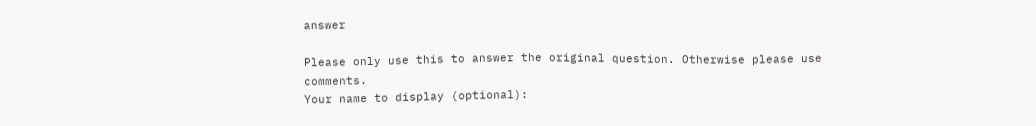answer

Please only use this to answer the original question. Otherwise please use comments.
Your name to display (optional):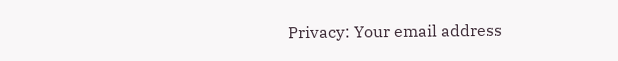Privacy: Your email address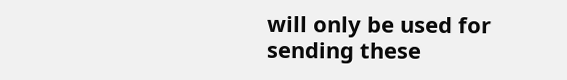will only be used for sending these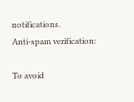notifications.
Anti-spam verification:

To avoid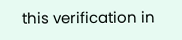this verification in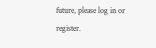future, please log in or register.